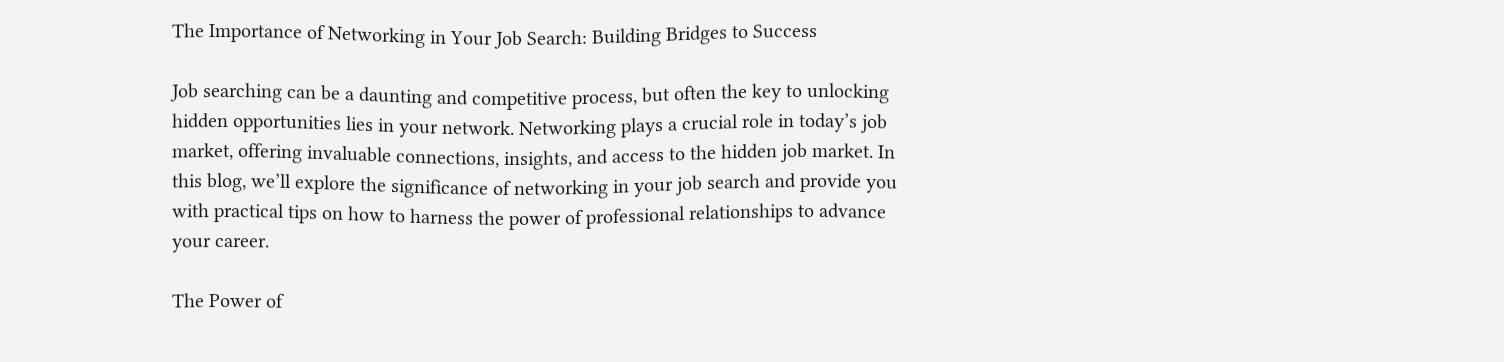The Importance of Networking in Your Job Search: Building Bridges to Success

Job searching can be a daunting and competitive process, but often the key to unlocking hidden opportunities lies in your network. Networking plays a crucial role in today’s job market, offering invaluable connections, insights, and access to the hidden job market. In this blog, we’ll explore the significance of networking in your job search and provide you with practical tips on how to harness the power of professional relationships to advance your career.

The Power of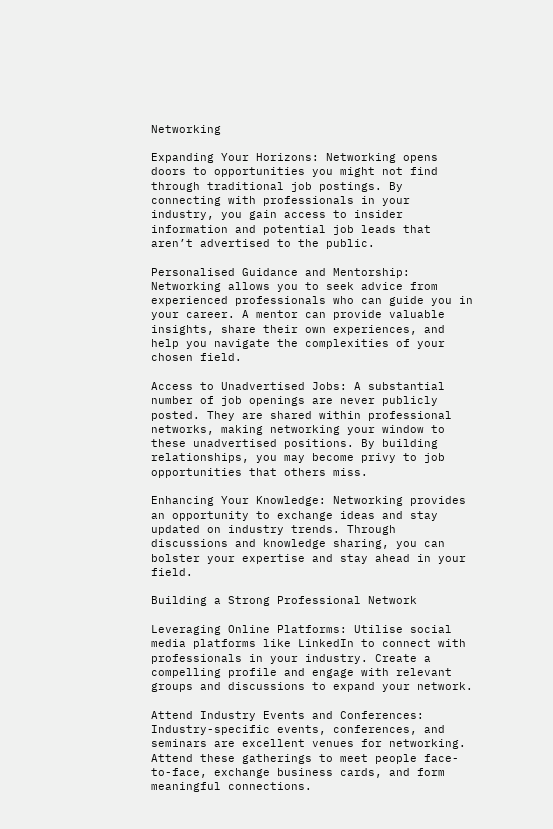Networking

Expanding Your Horizons: Networking opens doors to opportunities you might not find through traditional job postings. By connecting with professionals in your industry, you gain access to insider information and potential job leads that aren’t advertised to the public.

Personalised Guidance and Mentorship: Networking allows you to seek advice from experienced professionals who can guide you in your career. A mentor can provide valuable insights, share their own experiences, and help you navigate the complexities of your chosen field.

Access to Unadvertised Jobs: A substantial number of job openings are never publicly posted. They are shared within professional networks, making networking your window to these unadvertised positions. By building relationships, you may become privy to job opportunities that others miss.

Enhancing Your Knowledge: Networking provides an opportunity to exchange ideas and stay updated on industry trends. Through discussions and knowledge sharing, you can bolster your expertise and stay ahead in your field.

Building a Strong Professional Network

Leveraging Online Platforms: Utilise social media platforms like LinkedIn to connect with professionals in your industry. Create a compelling profile and engage with relevant groups and discussions to expand your network.

Attend Industry Events and Conferences: Industry-specific events, conferences, and seminars are excellent venues for networking. Attend these gatherings to meet people face-to-face, exchange business cards, and form meaningful connections.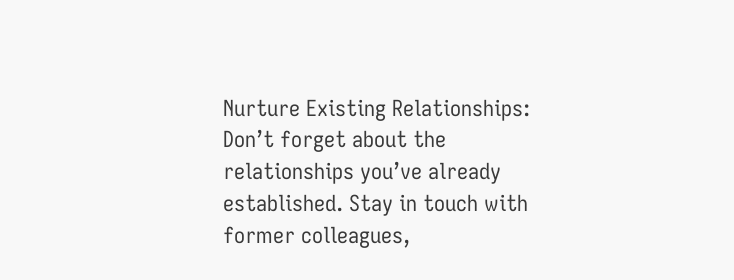Nurture Existing Relationships: Don’t forget about the relationships you’ve already established. Stay in touch with former colleagues,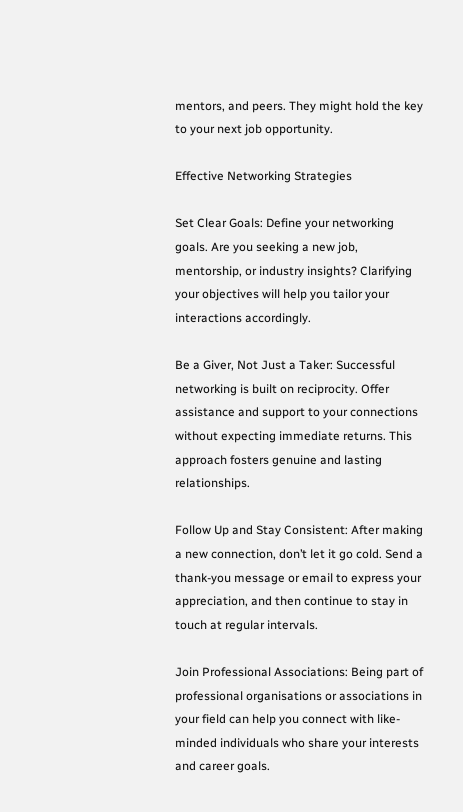mentors, and peers. They might hold the key to your next job opportunity.

Effective Networking Strategies

Set Clear Goals: Define your networking goals. Are you seeking a new job, mentorship, or industry insights? Clarifying your objectives will help you tailor your interactions accordingly.

Be a Giver, Not Just a Taker: Successful networking is built on reciprocity. Offer assistance and support to your connections without expecting immediate returns. This approach fosters genuine and lasting relationships.

Follow Up and Stay Consistent: After making a new connection, don’t let it go cold. Send a thank-you message or email to express your appreciation, and then continue to stay in touch at regular intervals.

Join Professional Associations: Being part of professional organisations or associations in your field can help you connect with like-minded individuals who share your interests and career goals.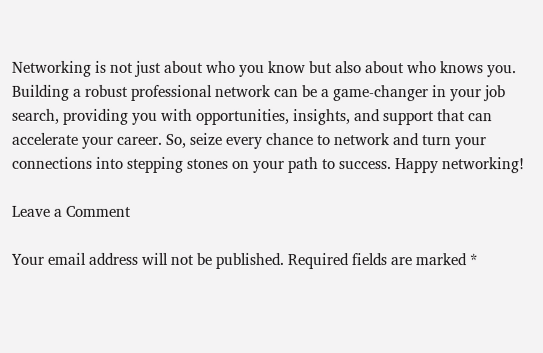Networking is not just about who you know but also about who knows you. Building a robust professional network can be a game-changer in your job search, providing you with opportunities, insights, and support that can accelerate your career. So, seize every chance to network and turn your connections into stepping stones on your path to success. Happy networking!

Leave a Comment

Your email address will not be published. Required fields are marked *